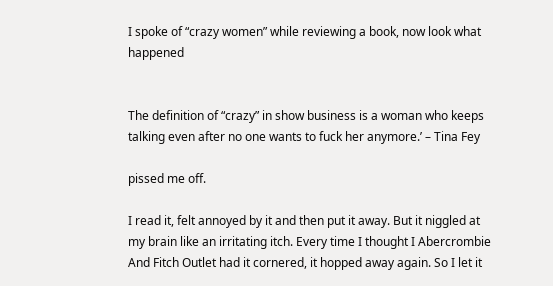I spoke of “crazy women” while reviewing a book, now look what happened


The definition of “crazy” in show business is a woman who keeps talking even after no one wants to fuck her anymore.’ – Tina Fey

pissed me off.

I read it, felt annoyed by it and then put it away. But it niggled at my brain like an irritating itch. Every time I thought I Abercrombie And Fitch Outlet had it cornered, it hopped away again. So I let it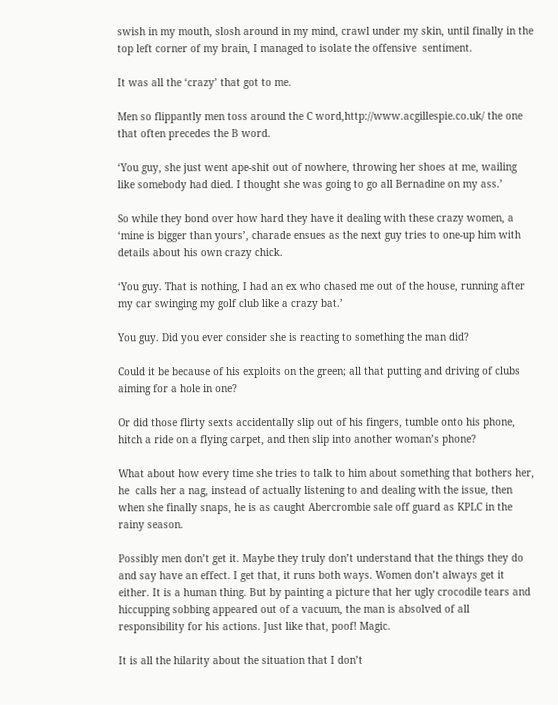swish in my mouth, slosh around in my mind, crawl under my skin, until finally in the top left corner of my brain, I managed to isolate the offensive  sentiment.

It was all the ‘crazy’ that got to me.

Men so flippantly men toss around the C word,http://www.acgillespie.co.uk/ the one that often precedes the B word.

‘You guy, she just went ape-shit out of nowhere, throwing her shoes at me, wailing like somebody had died. I thought she was going to go all Bernadine on my ass.’

So while they bond over how hard they have it dealing with these crazy women, a ‘mine is bigger than yours’, charade ensues as the next guy tries to one-up him with details about his own crazy chick.

‘You guy. That is nothing, I had an ex who chased me out of the house, running after my car swinging my golf club like a crazy bat.’

You guy. Did you ever consider she is reacting to something the man did?

Could it be because of his exploits on the green; all that putting and driving of clubs aiming for a hole in one?

Or did those flirty sexts accidentally slip out of his fingers, tumble onto his phone, hitch a ride on a flying carpet, and then slip into another woman’s phone?

What about how every time she tries to talk to him about something that bothers her, he  calls her a nag, instead of actually listening to and dealing with the issue, then when she finally snaps, he is as caught Abercrombie sale off guard as KPLC in the rainy season.

Possibly men don’t get it. Maybe they truly don’t understand that the things they do and say have an effect. I get that, it runs both ways. Women don’t always get it either. It is a human thing. But by painting a picture that her ugly crocodile tears and hiccupping sobbing appeared out of a vacuum, the man is absolved of all responsibility for his actions. Just like that, poof! Magic.

It is all the hilarity about the situation that I don’t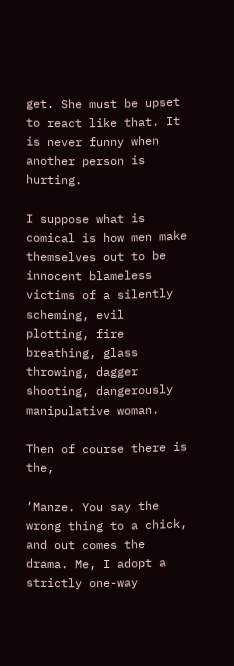get. She must be upset to react like that. It is never funny when another person is hurting.

I suppose what is comical is how men make themselves out to be innocent blameless victims of a silently scheming, evil plotting, fire breathing, glass throwing, dagger shooting, dangerously manipulative woman.

Then of course there is the,

‘Manze. You say the wrong thing to a chick, and out comes the drama. Me, I adopt a strictly one-way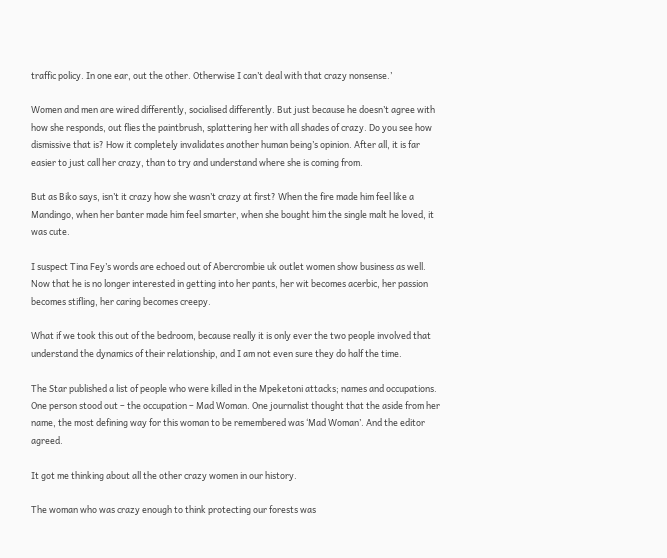traffic policy. In one ear, out the other. Otherwise I can’t deal with that crazy nonsense.’

Women and men are wired differently, socialised differently. But just because he doesn’t agree with how she responds, out flies the paintbrush, splattering her with all shades of crazy. Do you see how dismissive that is? How it completely invalidates another human being’s opinion. After all, it is far easier to just call her crazy, than to try and understand where she is coming from.

But as Biko says, isn’t it crazy how she wasn’t crazy at first? When the fire made him feel like a Mandingo, when her banter made him feel smarter, when she bought him the single malt he loved, it was cute.

I suspect Tina Fey’s words are echoed out of Abercrombie uk outlet women show business as well. Now that he is no longer interested in getting into her pants, her wit becomes acerbic, her passion becomes stifling, her caring becomes creepy.

What if we took this out of the bedroom, because really it is only ever the two people involved that understand the dynamics of their relationship, and I am not even sure they do half the time.

The Star published a list of people who were killed in the Mpeketoni attacks; names and occupations. One person stood out – the occupation – Mad Woman. One journalist thought that the aside from her name, the most defining way for this woman to be remembered was ‘Mad Woman’. And the editor agreed.

It got me thinking about all the other crazy women in our history.

The woman who was crazy enough to think protecting our forests was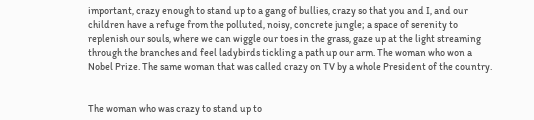important, crazy enough to stand up to a gang of bullies, crazy so that you and I, and our children have a refuge from the polluted, noisy, concrete jungle; a space of serenity to replenish our souls, where we can wiggle our toes in the grass, gaze up at the light streaming through the branches and feel ladybirds tickling a path up our arm. The woman who won a Nobel Prize. The same woman that was called crazy on TV by a whole President of the country.


The woman who was crazy to stand up to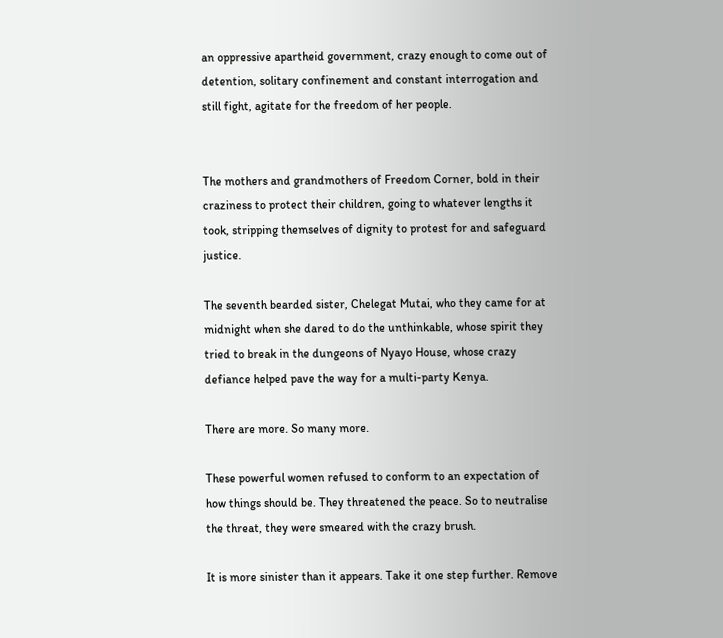an oppressive apartheid government, crazy enough to come out of detention, solitary confinement and constant interrogation and still fight, agitate for the freedom of her people.


The mothers and grandmothers of Freedom Corner, bold in their craziness to protect their children, going to whatever lengths it took, stripping themselves of dignity to protest for and safeguard justice.

The seventh bearded sister, Chelegat Mutai, who they came for at midnight when she dared to do the unthinkable, whose spirit they tried to break in the dungeons of Nyayo House, whose crazy defiance helped pave the way for a multi-party Kenya.

There are more. So many more.

These powerful women refused to conform to an expectation of how things should be. They threatened the peace. So to neutralise the threat, they were smeared with the crazy brush.

It is more sinister than it appears. Take it one step further. Remove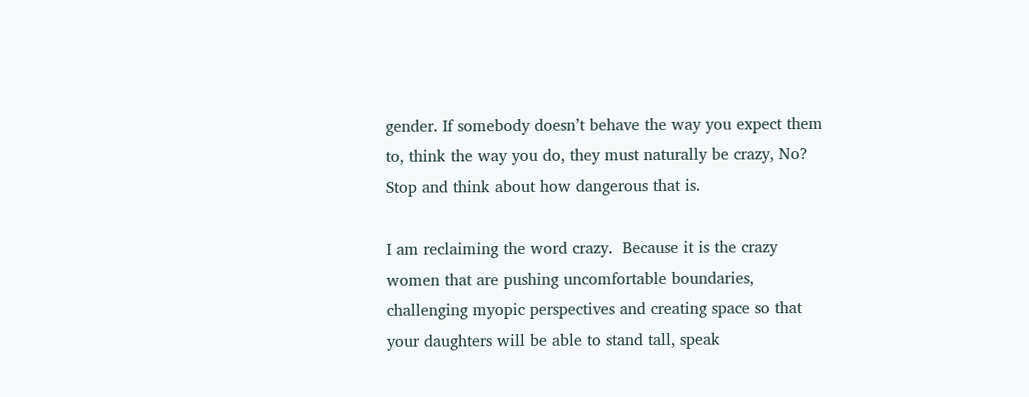gender. If somebody doesn’t behave the way you expect them to, think the way you do, they must naturally be crazy, No? Stop and think about how dangerous that is.

I am reclaiming the word crazy.  Because it is the crazy women that are pushing uncomfortable boundaries, challenging myopic perspectives and creating space so that your daughters will be able to stand tall, speak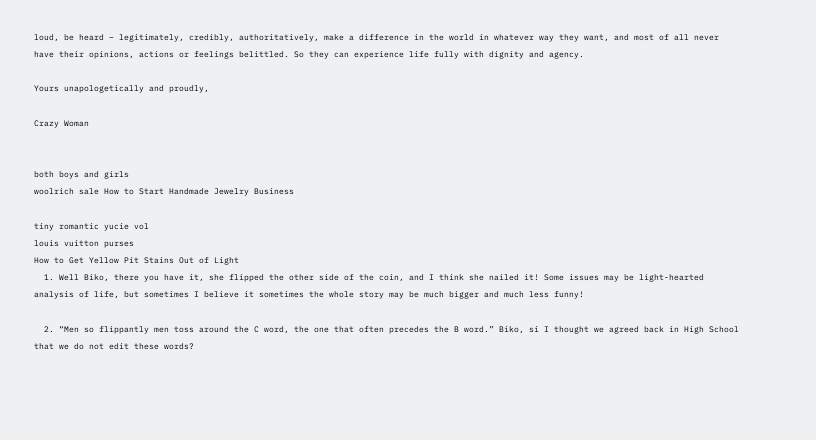loud, be heard – legitimately, credibly, authoritatively, make a difference in the world in whatever way they want, and most of all never have their opinions, actions or feelings belittled. So they can experience life fully with dignity and agency.

Yours unapologetically and proudly,

Crazy Woman


both boys and girls
woolrich sale How to Start Handmade Jewelry Business

tiny romantic yucie vol
louis vuitton purses
How to Get Yellow Pit Stains Out of Light
  1. Well Biko, there you have it, she flipped the other side of the coin, and I think she nailed it! Some issues may be light-hearted analysis of life, but sometimes I believe it sometimes the whole story may be much bigger and much less funny!

  2. “Men so flippantly men toss around the C word, the one that often precedes the B word.” Biko, si I thought we agreed back in High School that we do not edit these words?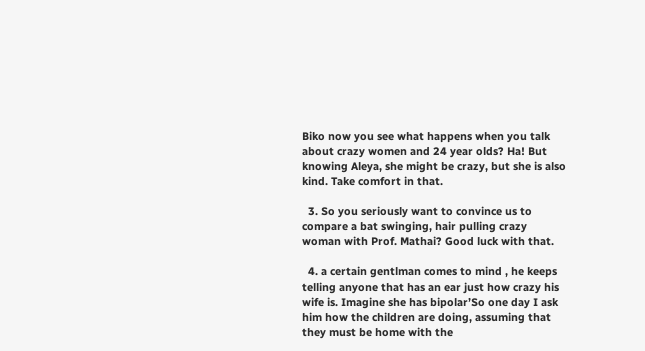Biko now you see what happens when you talk about crazy women and 24 year olds? Ha! But knowing Aleya, she might be crazy, but she is also kind. Take comfort in that.

  3. So you seriously want to convince us to compare a bat swinging, hair pulling crazy woman with Prof. Mathai? Good luck with that.

  4. a certain gentlman comes to mind , he keeps telling anyone that has an ear just how crazy his wife is. Imagine she has bipolar’So one day I ask him how the children are doing, assuming that they must be home with the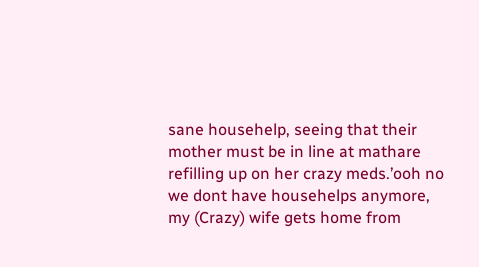sane househelp, seeing that their mother must be in line at mathare refilling up on her crazy meds.’ooh no we dont have househelps anymore, my (Crazy) wife gets home from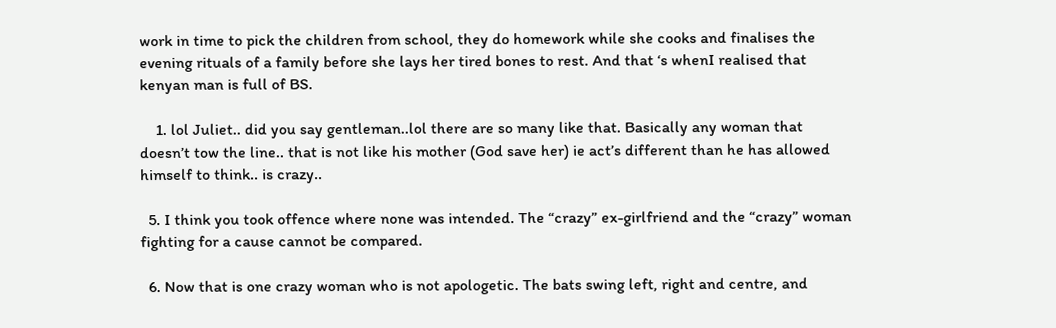work in time to pick the children from school, they do homework while she cooks and finalises the evening rituals of a family before she lays her tired bones to rest. And that ‘s whenI realised that kenyan man is full of BS.

    1. lol Juliet.. did you say gentleman..lol there are so many like that. Basically any woman that doesn’t tow the line.. that is not like his mother (God save her) ie act’s different than he has allowed himself to think.. is crazy..

  5. I think you took offence where none was intended. The “crazy” ex-girlfriend and the “crazy” woman fighting for a cause cannot be compared.

  6. Now that is one crazy woman who is not apologetic. The bats swing left, right and centre, and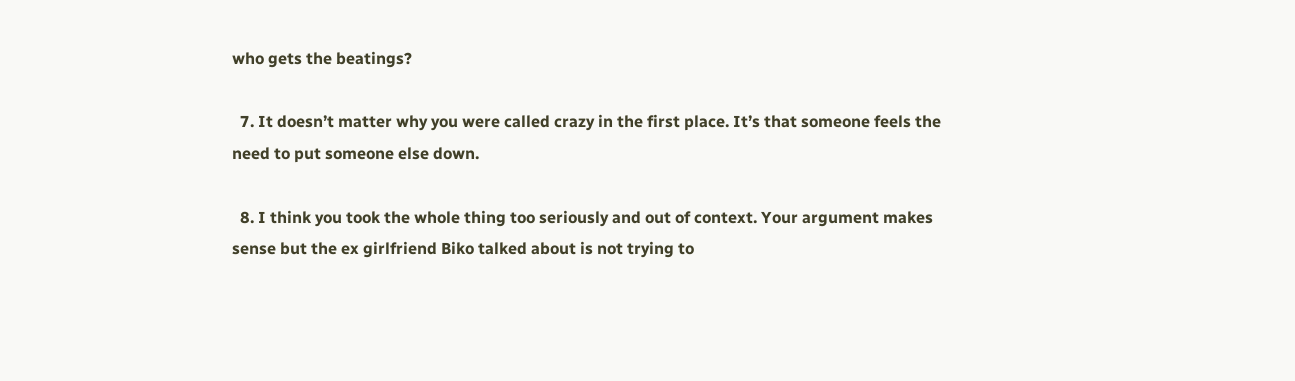who gets the beatings?

  7. It doesn’t matter why you were called crazy in the first place. It’s that someone feels the need to put someone else down.

  8. I think you took the whole thing too seriously and out of context. Your argument makes sense but the ex girlfriend Biko talked about is not trying to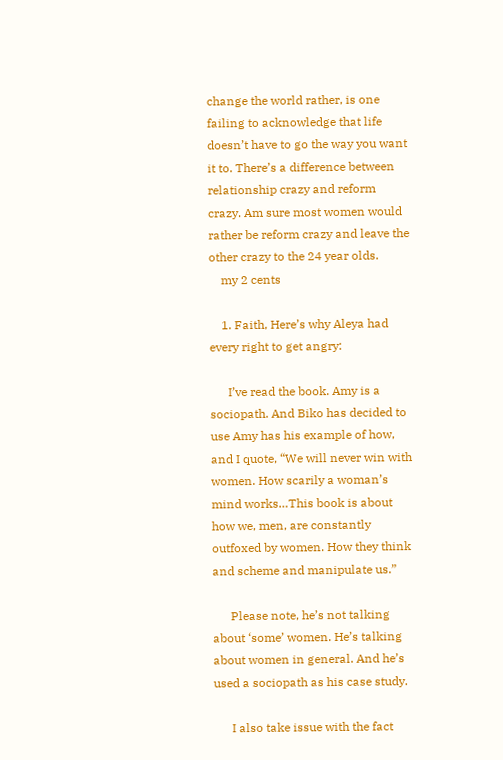change the world rather, is one failing to acknowledge that life doesn’t have to go the way you want it to. There’s a difference between relationship crazy and reform crazy. Am sure most women would rather be reform crazy and leave the other crazy to the 24 year olds.
    my 2 cents

    1. Faith, Here’s why Aleya had every right to get angry:

      I’ve read the book. Amy is a sociopath. And Biko has decided to use Amy has his example of how, and I quote, “We will never win with women. How scarily a woman’s mind works…This book is about how we, men, are constantly outfoxed by women. How they think and scheme and manipulate us.”

      Please note, he’s not talking about ‘some’ women. He’s talking about women in general. And he’s used a sociopath as his case study.

      I also take issue with the fact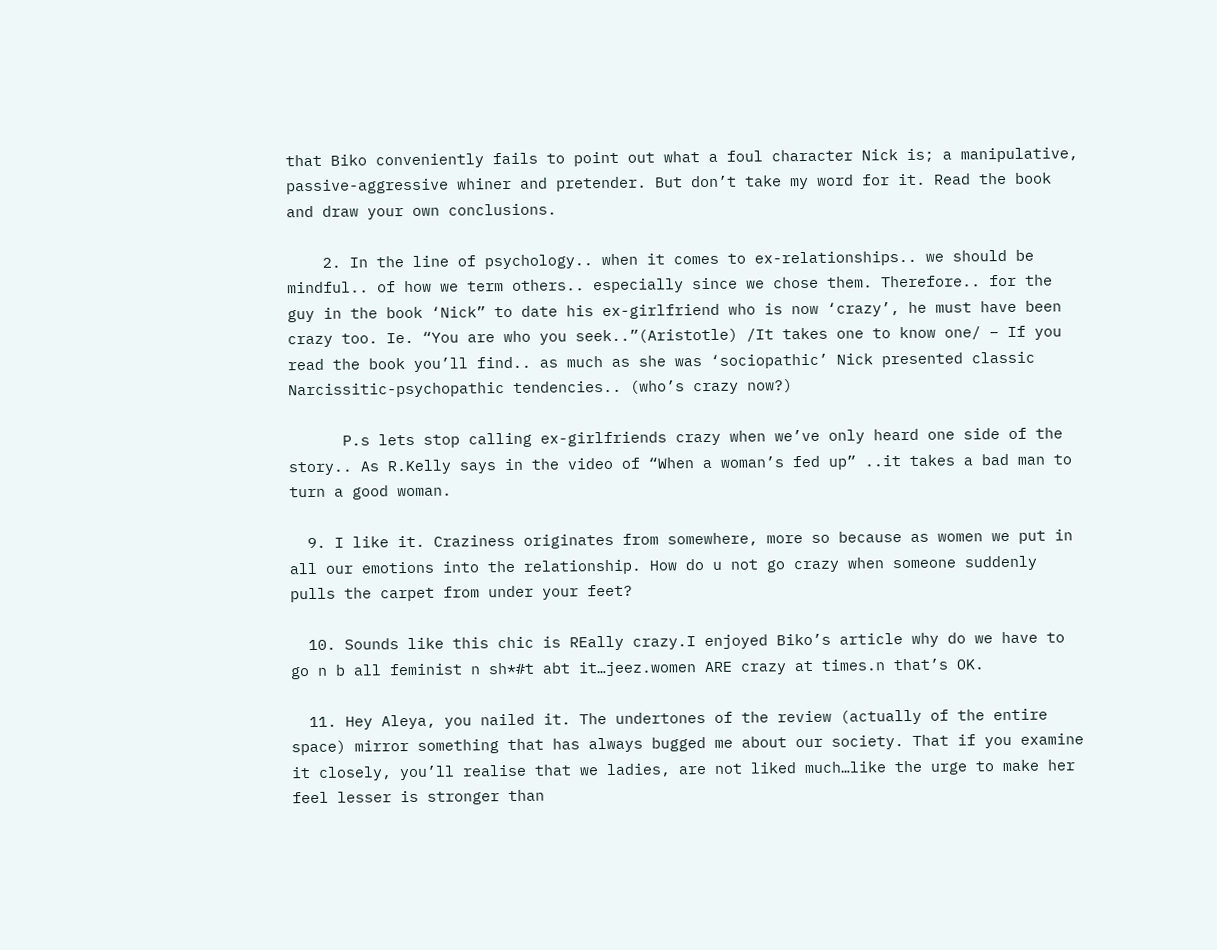that Biko conveniently fails to point out what a foul character Nick is; a manipulative, passive-aggressive whiner and pretender. But don’t take my word for it. Read the book and draw your own conclusions.

    2. In the line of psychology.. when it comes to ex-relationships.. we should be mindful.. of how we term others.. especially since we chose them. Therefore.. for the guy in the book ‘Nick” to date his ex-girlfriend who is now ‘crazy’, he must have been crazy too. Ie. “You are who you seek..”(Aristotle) /It takes one to know one/ – If you read the book you’ll find.. as much as she was ‘sociopathic’ Nick presented classic Narcissitic-psychopathic tendencies.. (who’s crazy now?)

      P.s lets stop calling ex-girlfriends crazy when we’ve only heard one side of the story.. As R.Kelly says in the video of “When a woman’s fed up” ..it takes a bad man to turn a good woman.

  9. I like it. Craziness originates from somewhere, more so because as women we put in all our emotions into the relationship. How do u not go crazy when someone suddenly pulls the carpet from under your feet?

  10. Sounds like this chic is REally crazy.I enjoyed Biko’s article why do we have to go n b all feminist n sh*#t abt it…jeez.women ARE crazy at times.n that’s OK.

  11. Hey Aleya, you nailed it. The undertones of the review (actually of the entire space) mirror something that has always bugged me about our society. That if you examine it closely, you’ll realise that we ladies, are not liked much…like the urge to make her feel lesser is stronger than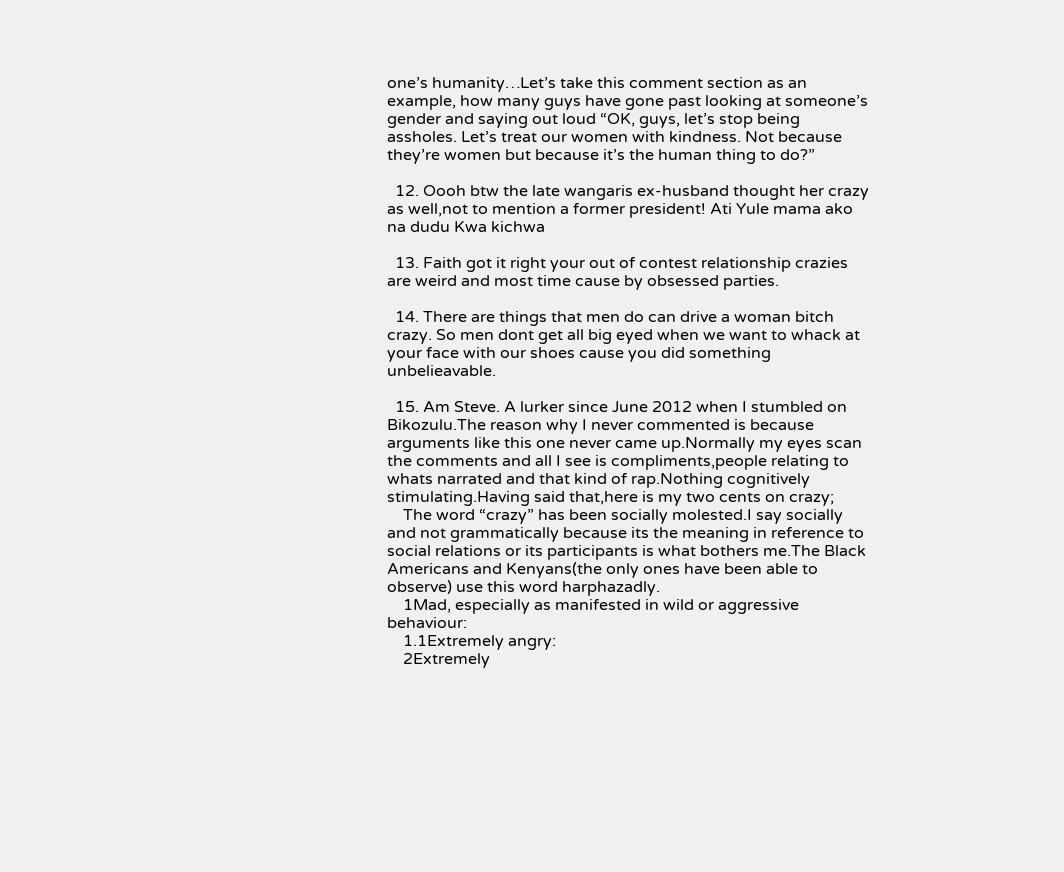one’s humanity…Let’s take this comment section as an example, how many guys have gone past looking at someone’s gender and saying out loud “OK, guys, let’s stop being assholes. Let’s treat our women with kindness. Not because they’re women but because it’s the human thing to do?”

  12. Oooh btw the late wangaris ex-husband thought her crazy as well,not to mention a former president! Ati Yule mama ako na dudu Kwa kichwa

  13. Faith got it right your out of contest relationship crazies are weird and most time cause by obsessed parties.

  14. There are things that men do can drive a woman bitch crazy. So men dont get all big eyed when we want to whack at your face with our shoes cause you did something unbelieavable.

  15. Am Steve. A lurker since June 2012 when I stumbled on Bikozulu.The reason why I never commented is because arguments like this one never came up.Normally my eyes scan the comments and all I see is compliments,people relating to whats narrated and that kind of rap.Nothing cognitively stimulating.Having said that,here is my two cents on crazy;
    The word “crazy” has been socially molested.I say socially and not grammatically because its the meaning in reference to social relations or its participants is what bothers me.The Black Americans and Kenyans(the only ones have been able to observe) use this word harphazadly.
    1Mad, especially as manifested in wild or aggressive behaviour:
    1.1Extremely angry:
    2Extremely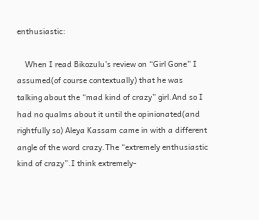enthusiastic:

    When I read Bikozulu’s review on “Girl Gone” I assumed(of course contextually) that he was talking about the “mad kind of crazy” girl.And so I had no qualms about it until the opinionated(and rightfully so) Aleya Kassam came in with a different angle of the word crazy.The “extremely enthusiastic kind of crazy”.I think extremely-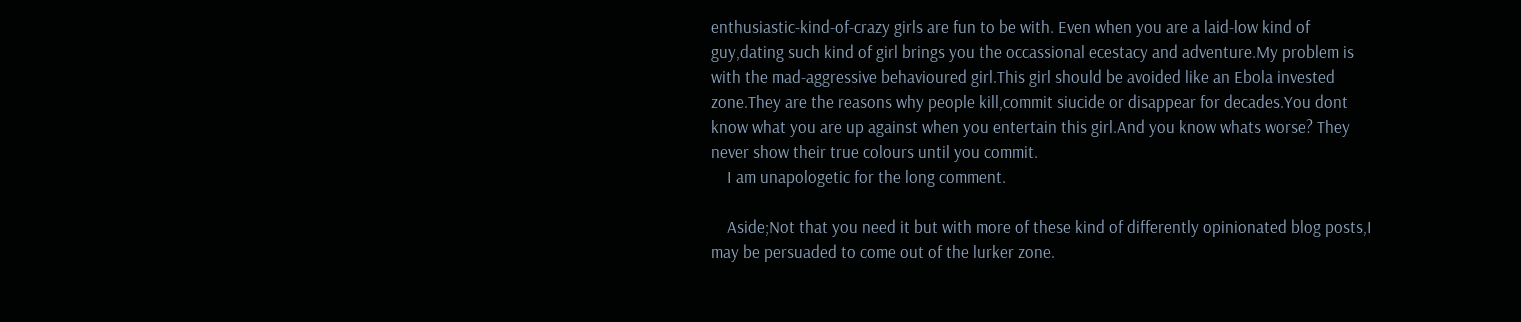enthusiastic-kind-of-crazy girls are fun to be with. Even when you are a laid-low kind of guy,dating such kind of girl brings you the occassional ecestacy and adventure.My problem is with the mad-aggressive behavioured girl.This girl should be avoided like an Ebola invested zone.They are the reasons why people kill,commit siucide or disappear for decades.You dont know what you are up against when you entertain this girl.And you know whats worse? They never show their true colours until you commit.
    I am unapologetic for the long comment.

    Aside;Not that you need it but with more of these kind of differently opinionated blog posts,I may be persuaded to come out of the lurker zone.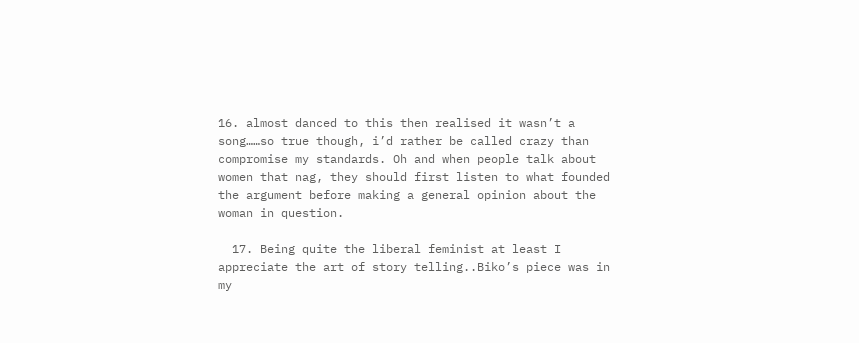16. almost danced to this then realised it wasn’t a song……so true though, i’d rather be called crazy than compromise my standards. Oh and when people talk about women that nag, they should first listen to what founded the argument before making a general opinion about the woman in question.

  17. Being quite the liberal feminist at least I appreciate the art of story telling..Biko’s piece was in my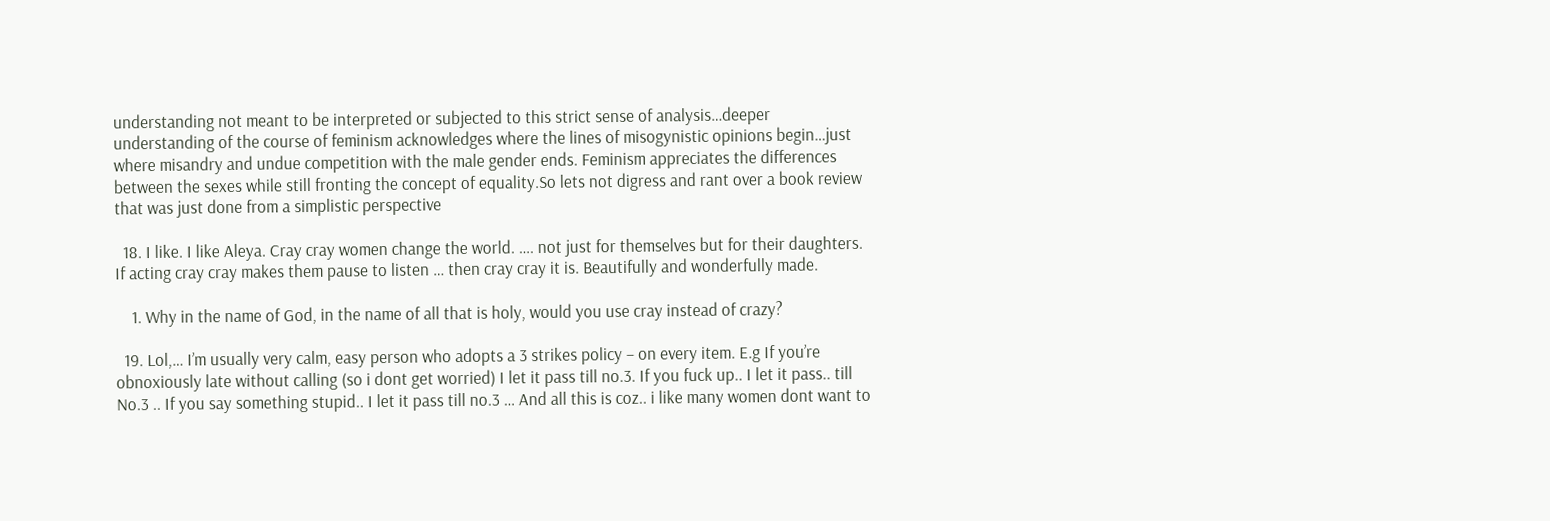understanding not meant to be interpreted or subjected to this strict sense of analysis…deeper understanding of the course of feminism acknowledges where the lines of misogynistic opinions begin…just where misandry and undue competition with the male gender ends. Feminism appreciates the differences between the sexes while still fronting the concept of equality.So lets not digress and rant over a book review that was just done from a simplistic perspective

  18. I like. I like Aleya. Cray cray women change the world. …. not just for themselves but for their daughters. If acting cray cray makes them pause to listen … then cray cray it is. Beautifully and wonderfully made.

    1. Why in the name of God, in the name of all that is holy, would you use cray instead of crazy?

  19. Lol,… I’m usually very calm, easy person who adopts a 3 strikes policy – on every item. E.g If you’re obnoxiously late without calling (so i dont get worried) I let it pass till no.3. If you fuck up.. I let it pass.. till No.3 .. If you say something stupid.. I let it pass till no.3 … And all this is coz.. i like many women dont want to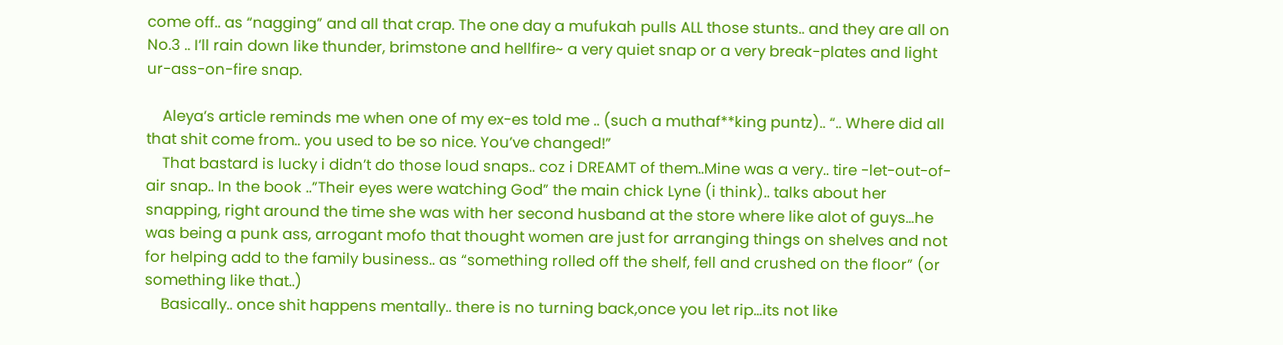come off.. as “nagging” and all that crap. The one day a mufukah pulls ALL those stunts.. and they are all on No.3 .. I’ll rain down like thunder, brimstone and hellfire~ a very quiet snap or a very break-plates and light ur-ass-on-fire snap.

    Aleya’s article reminds me when one of my ex-es told me .. (such a muthaf**king puntz).. “.. Where did all that shit come from.. you used to be so nice. You’ve changed!”
    That bastard is lucky i didn’t do those loud snaps.. coz i DREAMT of them..Mine was a very.. tire -let-out-of-air snap.. In the book ..”Their eyes were watching God” the main chick Lyne (i think).. talks about her snapping, right around the time she was with her second husband at the store where like alot of guys…he was being a punk ass, arrogant mofo that thought women are just for arranging things on shelves and not for helping add to the family business.. as “something rolled off the shelf, fell and crushed on the floor” (or something like that..)
    Basically.. once shit happens mentally.. there is no turning back,once you let rip…its not like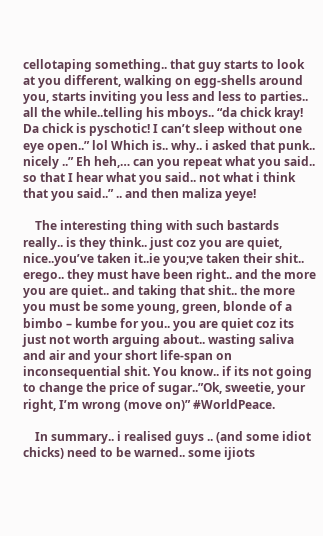cellotaping something.. that guy starts to look at you different, walking on egg-shells around you, starts inviting you less and less to parties.. all the while..telling his mboys.. “da chick kray! Da chick is pyschotic! I can’t sleep without one eye open..” lol Which is.. why.. i asked that punk.. nicely ..” Eh heh,… can you repeat what you said.. so that I hear what you said.. not what i think that you said..” .. and then maliza yeye!

    The interesting thing with such bastards really.. is they think.. just coz you are quiet, nice..you’ve taken it..ie you;ve taken their shit.. erego.. they must have been right.. and the more you are quiet.. and taking that shit.. the more you must be some young, green, blonde of a bimbo – kumbe for you.. you are quiet coz its just not worth arguing about.. wasting saliva and air and your short life-span on inconsequential shit. You know.. if its not going to change the price of sugar..”Ok, sweetie, your right, I’m wrong (move on)” #WorldPeace.

    In summary.. i realised guys .. (and some idiot chicks) need to be warned.. some ijiots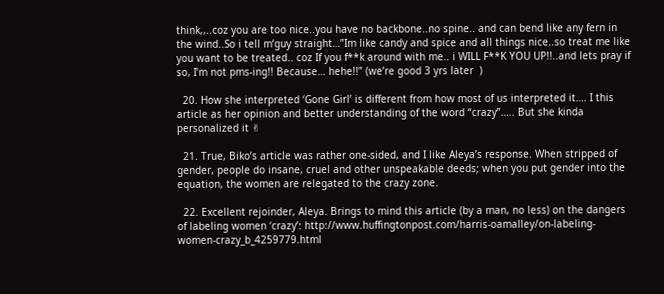think,,..coz you are too nice..you have no backbone..no spine.. and can bend like any fern in the wind..So i tell m’guy straight…”Im like candy and spice and all things nice..so treat me like you want to be treated.. coz If you f**k around with me.. i WILL F**K YOU UP!!..and lets pray if so, I’m not pms-ing!! Because… hehe!!” (we’re good 3 yrs later  )

  20. How she interpreted ‘Gone Girl’ is different from how most of us interpreted it…. I this article as her opinion and better understanding of the word “crazy”….. But she kinda personalized it ✌

  21. True, Biko’s article was rather one-sided, and I like Aleya’s response. When stripped of gender, people do insane, cruel and other unspeakable deeds; when you put gender into the equation, the women are relegated to the crazy zone.

  22. Excellent rejoinder, Aleya. Brings to mind this article (by a man, no less) on the dangers of labeling women ‘crazy’: http://www.huffingtonpost.com/harris-oamalley/on-labeling-women-crazy_b_4259779.html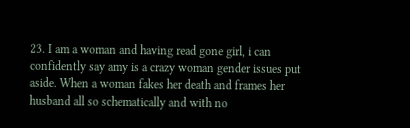23. I am a woman and having read gone girl, i can confidently say amy is a crazy woman gender issues put aside. When a woman fakes her death and frames her husband all so schematically and with no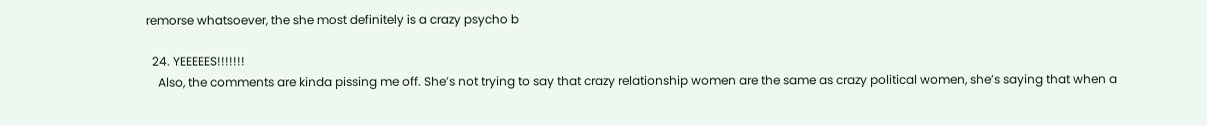remorse whatsoever, the she most definitely is a crazy psycho b

  24. YEEEEES!!!!!!!
    Also, the comments are kinda pissing me off. She’s not trying to say that crazy relationship women are the same as crazy political women, she’s saying that when a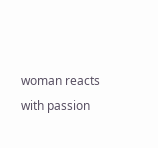woman reacts with passion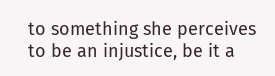to something she perceives to be an injustice, be it a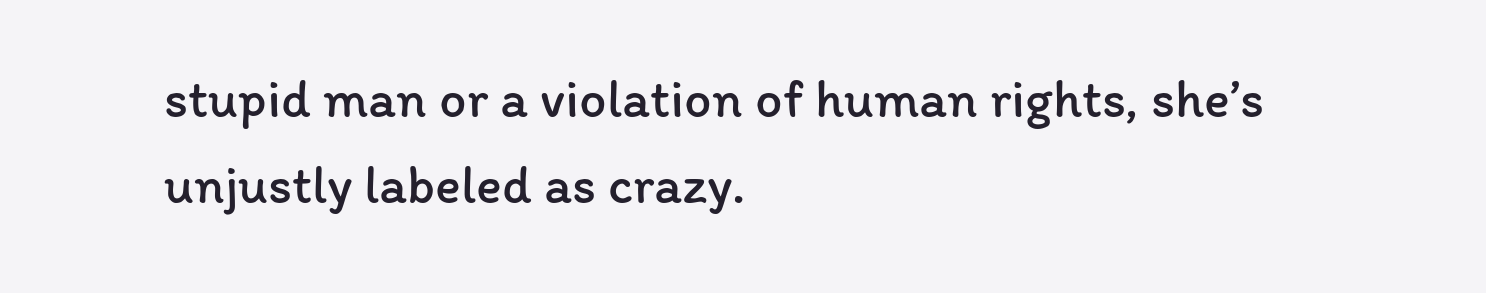stupid man or a violation of human rights, she’s unjustly labeled as crazy.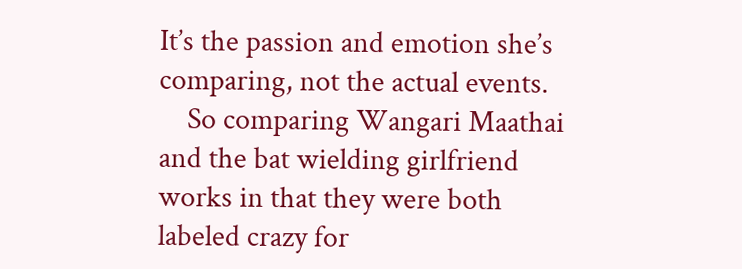It’s the passion and emotion she’s comparing, not the actual events.
    So comparing Wangari Maathai and the bat wielding girlfriend works in that they were both labeled crazy for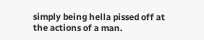simply being hella pissed off at the actions of a man.